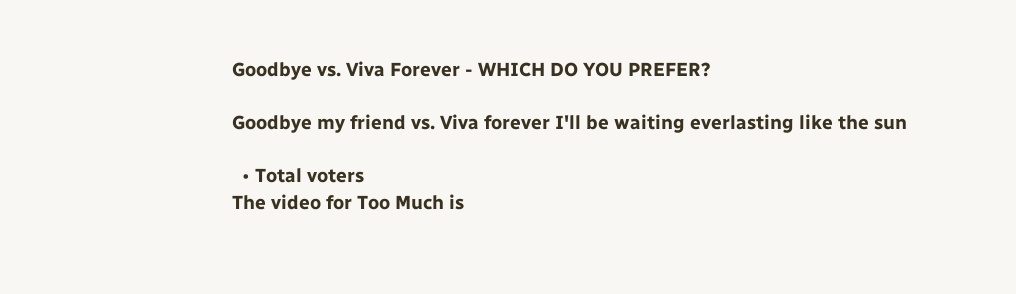Goodbye vs. Viva Forever - WHICH DO YOU PREFER?

Goodbye my friend vs. Viva forever I'll be waiting everlasting like the sun

  • Total voters
The video for Too Much is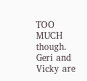TOO MUCH though. Geri and Vicky are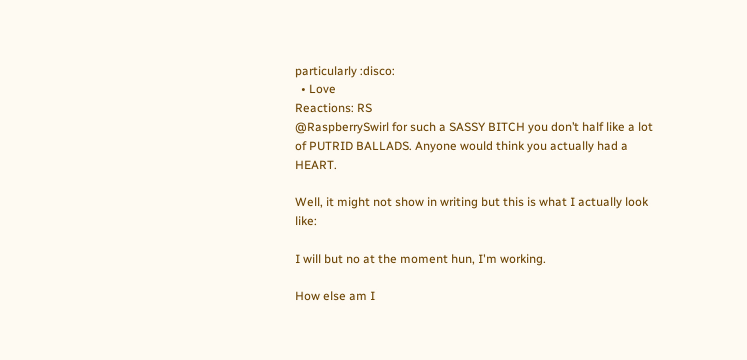particularly :disco:
  • Love
Reactions: RS
@RaspberrySwirl for such a SASSY BITCH you don’t half like a lot of PUTRID BALLADS. Anyone would think you actually had a HEART.

Well, it might not show in writing but this is what I actually look like:

I will but no at the moment hun, I'm working.

How else am I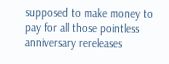supposed to make money to pay for all those pointless anniversary rereleases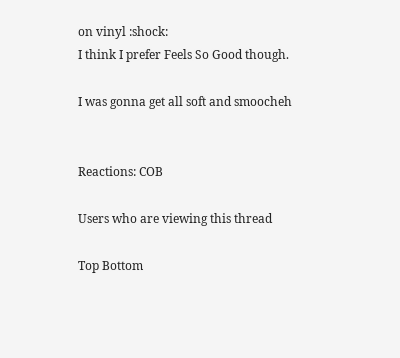on vinyl :shock:
I think I prefer Feels So Good though.

I was gonna get all soft and smoocheh


Reactions: COB

Users who are viewing this thread

Top Bottom